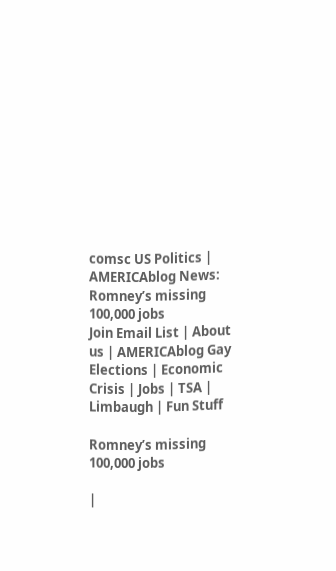comsc US Politics | AMERICAblog News: Romney’s missing 100,000 jobs
Join Email List | About us | AMERICAblog Gay
Elections | Economic Crisis | Jobs | TSA | Limbaugh | Fun Stuff

Romney’s missing 100,000 jobs

|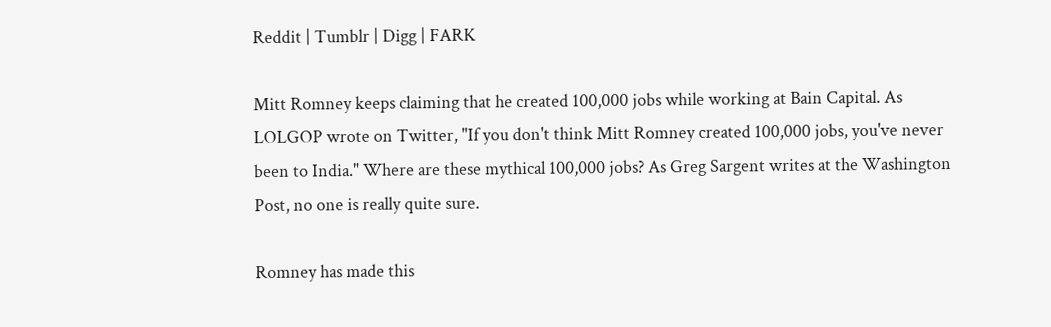Reddit | Tumblr | Digg | FARK

Mitt Romney keeps claiming that he created 100,000 jobs while working at Bain Capital. As LOLGOP wrote on Twitter, "If you don't think Mitt Romney created 100,000 jobs, you've never been to India." Where are these mythical 100,000 jobs? As Greg Sargent writes at the Washington Post, no one is really quite sure.

Romney has made this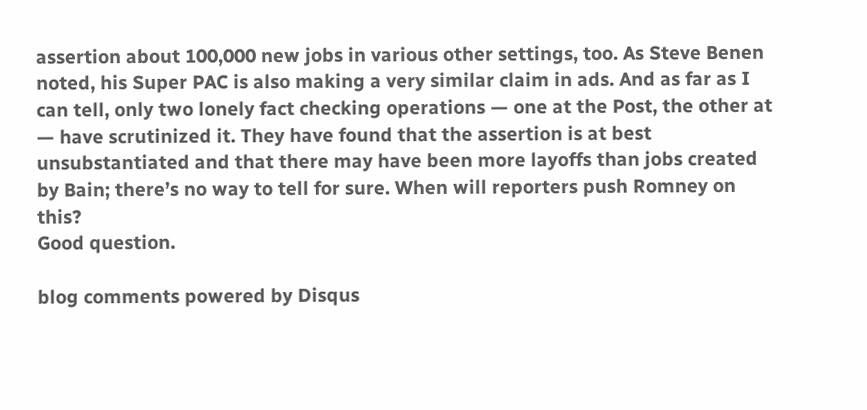assertion about 100,000 new jobs in various other settings, too. As Steve Benen noted, his Super PAC is also making a very similar claim in ads. And as far as I can tell, only two lonely fact checking operations — one at the Post, the other at — have scrutinized it. They have found that the assertion is at best unsubstantiated and that there may have been more layoffs than jobs created by Bain; there’s no way to tell for sure. When will reporters push Romney on this?
Good question.

blog comments powered by Disqus